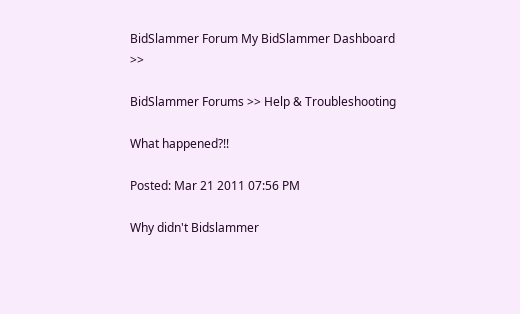BidSlammer Forum My BidSlammer Dashboard >>

BidSlammer Forums >> Help & Troubleshooting

What happened?!!

Posted: Mar 21 2011 07:56 PM

Why didn't Bidslammer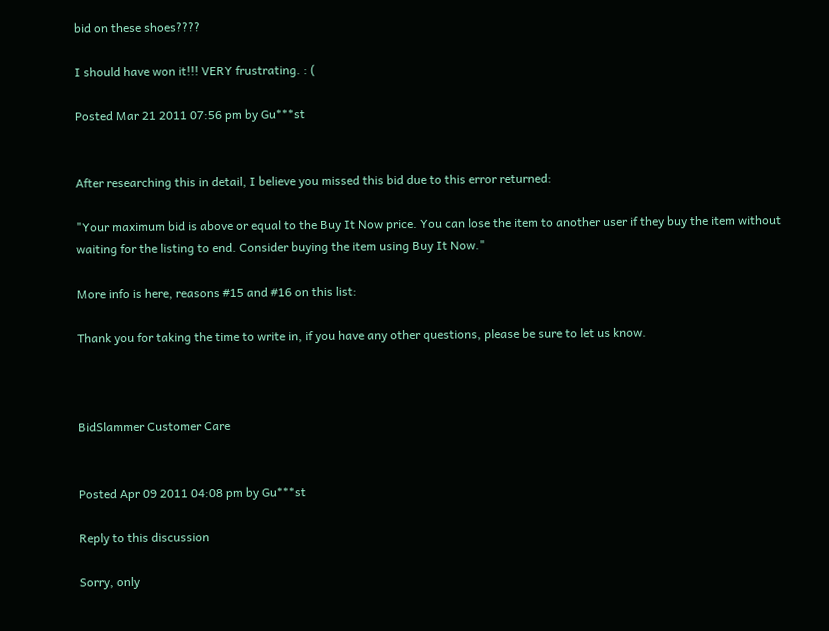bid on these shoes????

I should have won it!!! VERY frustrating. : (

Posted Mar 21 2011 07:56 pm by Gu***st


After researching this in detail, I believe you missed this bid due to this error returned:

"Your maximum bid is above or equal to the Buy It Now price. You can lose the item to another user if they buy the item without waiting for the listing to end. Consider buying the item using Buy It Now."

More info is here, reasons #15 and #16 on this list:

Thank you for taking the time to write in, if you have any other questions, please be sure to let us know.



BidSlammer Customer Care


Posted Apr 09 2011 04:08 pm by Gu***st

Reply to this discussion

Sorry, only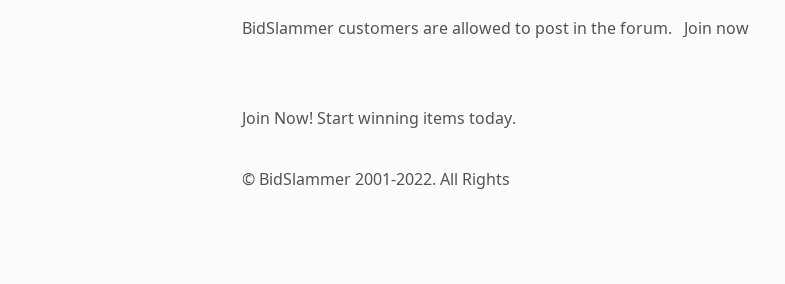BidSlammer customers are allowed to post in the forum.   Join now


Join Now! Start winning items today.

© BidSlammer 2001-2022. All Rights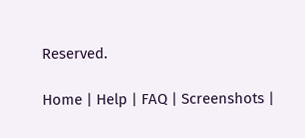Reserved.

Home | Help | FAQ | Screenshots |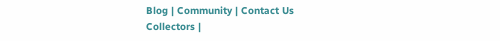Blog | Community | Contact Us
Collectors |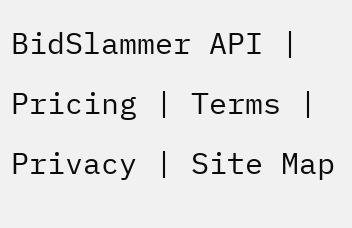BidSlammer API | Pricing | Terms | Privacy | Site Map